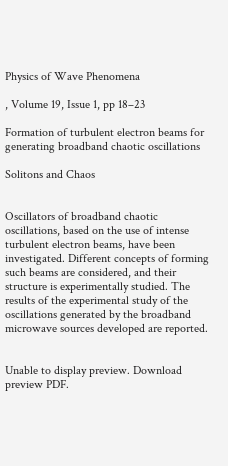Physics of Wave Phenomena

, Volume 19, Issue 1, pp 18–23

Formation of turbulent electron beams for generating broadband chaotic oscillations

Solitons and Chaos


Oscillators of broadband chaotic oscillations, based on the use of intense turbulent electron beams, have been investigated. Different concepts of forming such beams are considered, and their structure is experimentally studied. The results of the experimental study of the oscillations generated by the broadband microwave sources developed are reported.


Unable to display preview. Download preview PDF.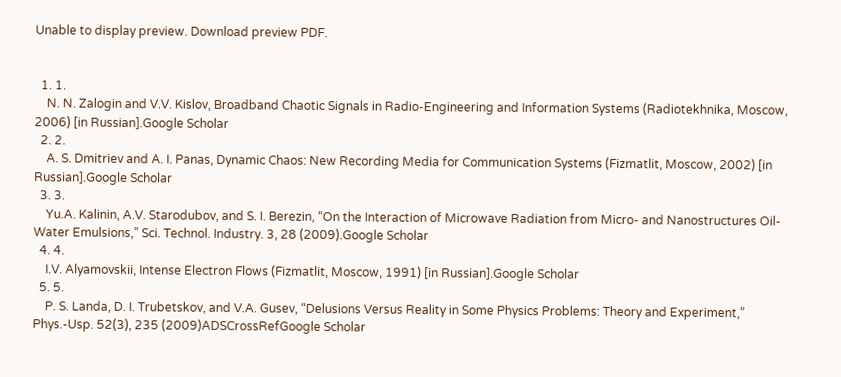Unable to display preview. Download preview PDF.


  1. 1.
    N. N. Zalogin and V.V. Kislov, Broadband Chaotic Signals in Radio-Engineering and Information Systems (Radiotekhnika, Moscow, 2006) [in Russian].Google Scholar
  2. 2.
    A. S. Dmitriev and A. I. Panas, Dynamic Chaos: New Recording Media for Communication Systems (Fizmatlit, Moscow, 2002) [in Russian].Google Scholar
  3. 3.
    Yu.A. Kalinin, A.V. Starodubov, and S. I. Berezin, “On the Interaction of Microwave Radiation from Micro- and Nanostructures Oil-Water Emulsions,” Sci. Technol. Industry. 3, 28 (2009).Google Scholar
  4. 4.
    I.V. Alyamovskii, Intense Electron Flows (Fizmatlit, Moscow, 1991) [in Russian].Google Scholar
  5. 5.
    P. S. Landa, D. I. Trubetskov, and V.A. Gusev, “Delusions Versus Reality in Some Physics Problems: Theory and Experiment,” Phys.-Usp. 52(3), 235 (2009)ADSCrossRefGoogle Scholar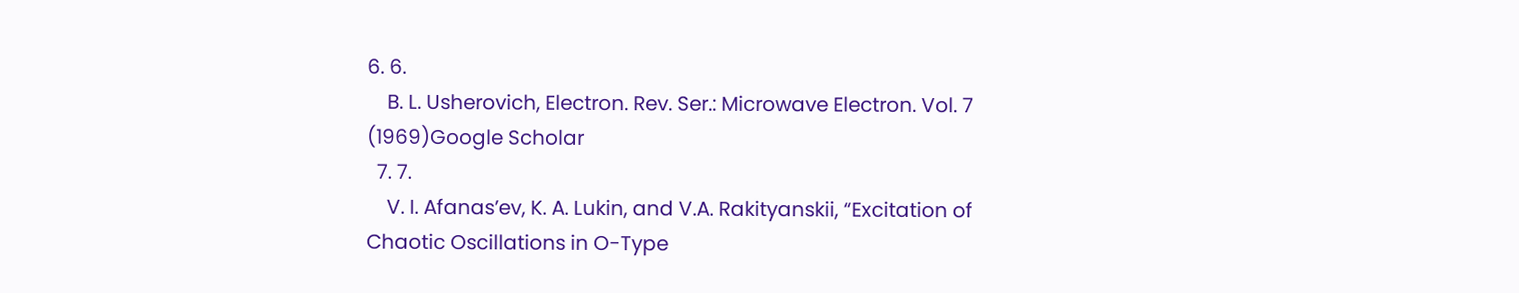6. 6.
    B. L. Usherovich, Electron. Rev. Ser.: Microwave Electron. Vol. 7 (1969)Google Scholar
  7. 7.
    V. I. Afanas’ev, K. A. Lukin, and V.A. Rakityanskii, “Excitation of Chaotic Oscillations in O-Type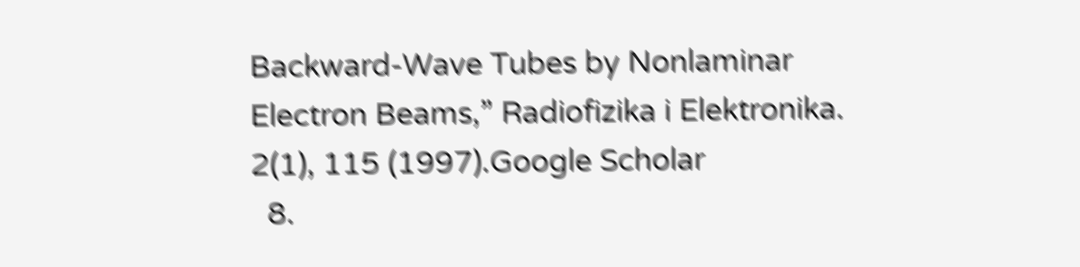Backward-Wave Tubes by Nonlaminar Electron Beams,” Radiofizika i Elektronika. 2(1), 115 (1997).Google Scholar
  8.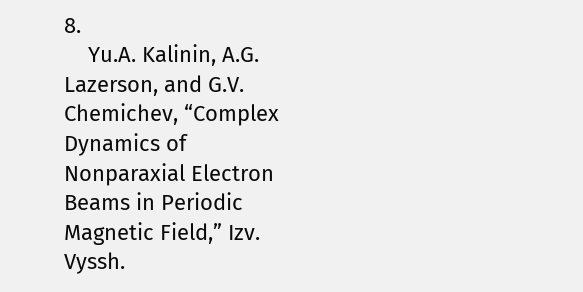8.
    Yu.A. Kalinin, A.G. Lazerson, and G.V. Chemichev, “Complex Dynamics of Nonparaxial Electron Beams in Periodic Magnetic Field,” Izv. Vyssh.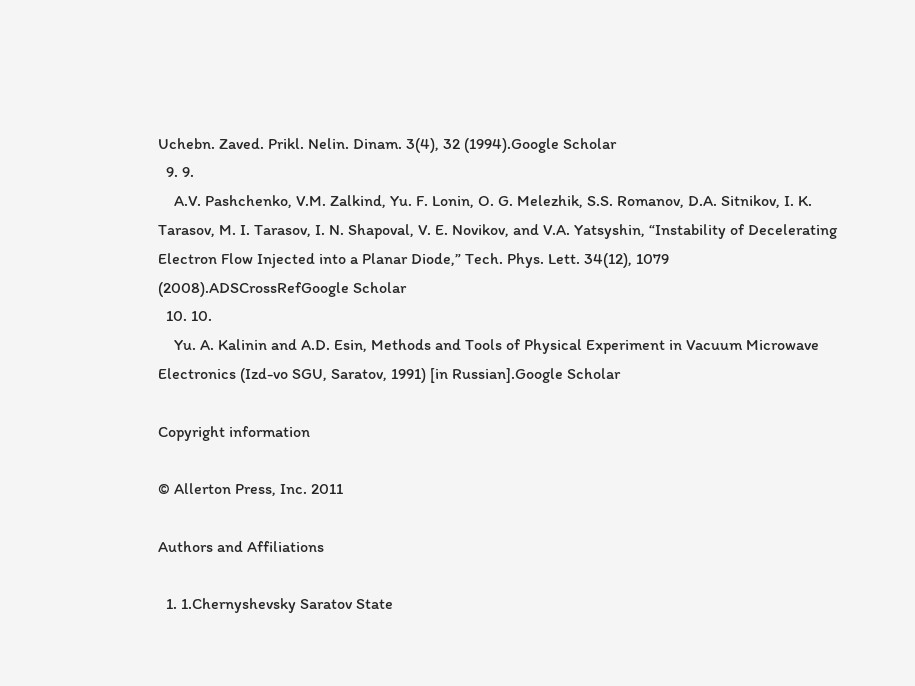Uchebn. Zaved. Prikl. Nelin. Dinam. 3(4), 32 (1994).Google Scholar
  9. 9.
    A.V. Pashchenko, V.M. Zalkind, Yu. F. Lonin, O. G. Melezhik, S.S. Romanov, D.A. Sitnikov, I. K. Tarasov, M. I. Tarasov, I. N. Shapoval, V. E. Novikov, and V.A. Yatsyshin, “Instability of Decelerating Electron Flow Injected into a Planar Diode,” Tech. Phys. Lett. 34(12), 1079 (2008).ADSCrossRefGoogle Scholar
  10. 10.
    Yu. A. Kalinin and A.D. Esin, Methods and Tools of Physical Experiment in Vacuum Microwave Electronics (Izd-vo SGU, Saratov, 1991) [in Russian].Google Scholar

Copyright information

© Allerton Press, Inc. 2011

Authors and Affiliations

  1. 1.Chernyshevsky Saratov State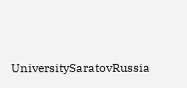UniversitySaratovRussia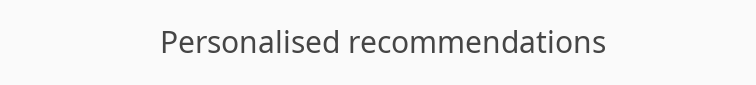Personalised recommendations